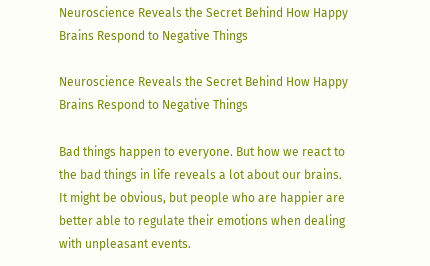Neuroscience Reveals the Secret Behind How Happy Brains Respond to Negative Things

Neuroscience Reveals the Secret Behind How Happy Brains Respond to Negative Things

Bad things happen to everyone. But how we react to the bad things in life reveals a lot about our brains. It might be obvious, but people who are happier are better able to regulate their emotions when dealing with unpleasant events.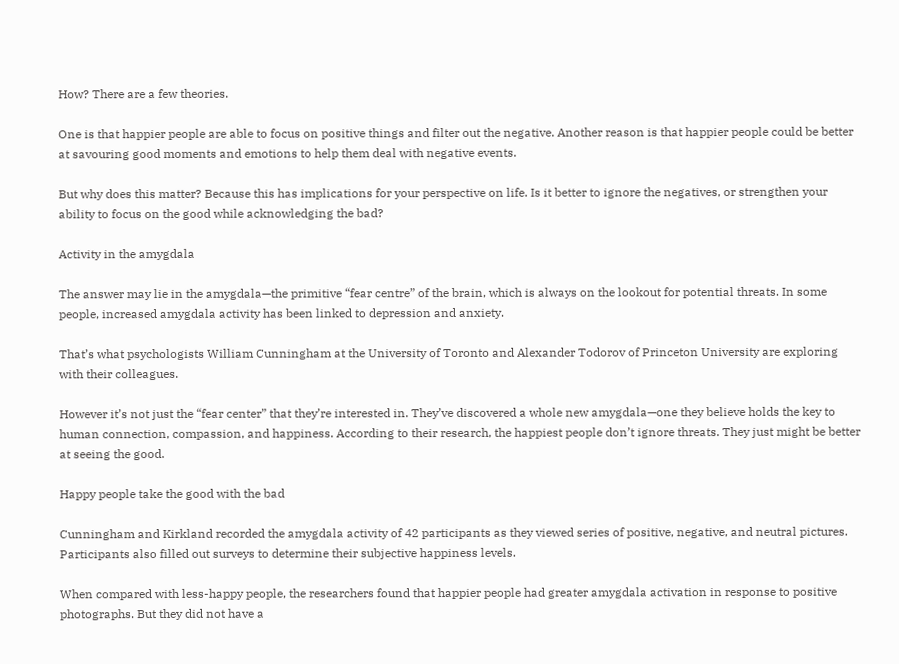How? There are a few theories.

One is that happier people are able to focus on positive things and filter out the negative. Another reason is that happier people could be better at savouring good moments and emotions to help them deal with negative events.

But why does this matter? Because this has implications for your perspective on life. Is it better to ignore the negatives, or strengthen your ability to focus on the good while acknowledging the bad?

Activity in the amygdala

The answer may lie in the amygdala—the primitive “fear centre” of the brain, which is always on the lookout for potential threats. In some people, increased amygdala activity has been linked to depression and anxiety.

That’s what psychologists William Cunningham at the University of Toronto and Alexander Todorov of Princeton University are exploring with their colleagues.

However it’s not just the “fear center” that they’re interested in. They’ve discovered a whole new amygdala—one they believe holds the key to human connection, compassion, and happiness. According to their research, the happiest people don’t ignore threats. They just might be better at seeing the good.

Happy people take the good with the bad

Cunningham and Kirkland recorded the amygdala activity of 42 participants as they viewed series of positive, negative, and neutral pictures. Participants also filled out surveys to determine their subjective happiness levels.

When compared with less-happy people, the researchers found that happier people had greater amygdala activation in response to positive photographs. But they did not have a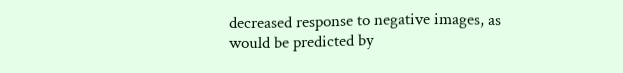decreased response to negative images, as would be predicted by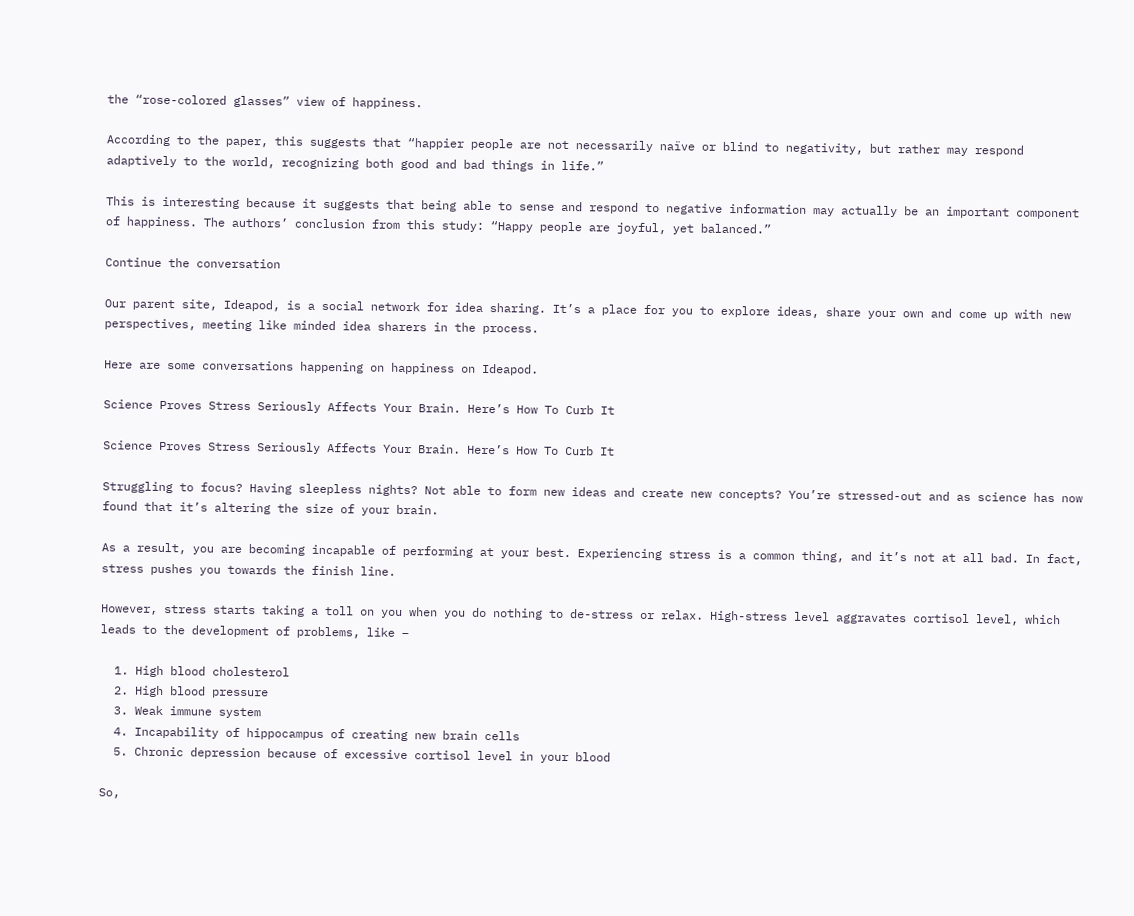the “rose-colored glasses” view of happiness.

According to the paper, this suggests that “happier people are not necessarily naïve or blind to negativity, but rather may respond adaptively to the world, recognizing both good and bad things in life.”

This is interesting because it suggests that being able to sense and respond to negative information may actually be an important component of happiness. The authors’ conclusion from this study: “Happy people are joyful, yet balanced.”

Continue the conversation

Our parent site, Ideapod, is a social network for idea sharing. It’s a place for you to explore ideas, share your own and come up with new perspectives, meeting like minded idea sharers in the process.

Here are some conversations happening on happiness on Ideapod.

Science Proves Stress Seriously Affects Your Brain. Here’s How To Curb It

Science Proves Stress Seriously Affects Your Brain. Here’s How To Curb It

Struggling to focus? Having sleepless nights? Not able to form new ideas and create new concepts? You’re stressed-out and as science has now found that it’s altering the size of your brain.

As a result, you are becoming incapable of performing at your best. Experiencing stress is a common thing, and it’s not at all bad. In fact, stress pushes you towards the finish line.

However, stress starts taking a toll on you when you do nothing to de-stress or relax. High-stress level aggravates cortisol level, which leads to the development of problems, like –

  1. High blood cholesterol
  2. High blood pressure
  3. Weak immune system
  4. Incapability of hippocampus of creating new brain cells
  5. Chronic depression because of excessive cortisol level in your blood

So,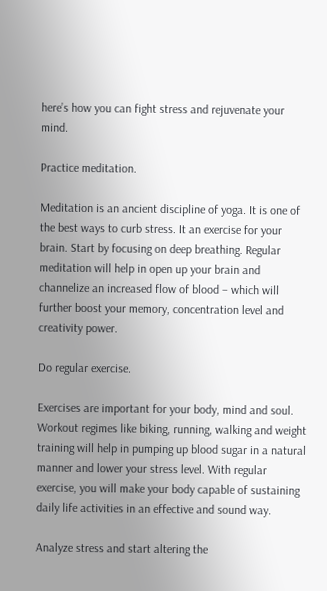here’s how you can fight stress and rejuvenate your mind.

Practice meditation.

Meditation is an ancient discipline of yoga. It is one of the best ways to curb stress. It an exercise for your brain. Start by focusing on deep breathing. Regular meditation will help in open up your brain and channelize an increased flow of blood – which will further boost your memory, concentration level and creativity power.

Do regular exercise.

Exercises are important for your body, mind and soul. Workout regimes like biking, running, walking and weight training will help in pumping up blood sugar in a natural manner and lower your stress level. With regular exercise, you will make your body capable of sustaining daily life activities in an effective and sound way.

Analyze stress and start altering the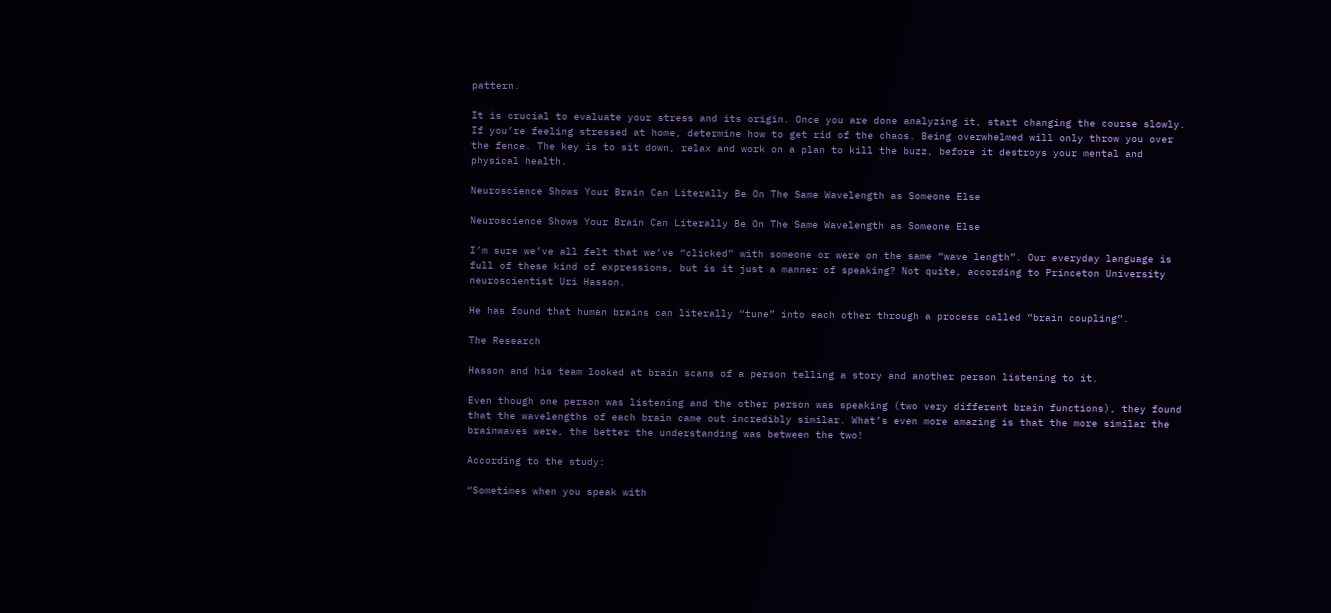pattern.

It is crucial to evaluate your stress and its origin. Once you are done analyzing it, start changing the course slowly. If you’re feeling stressed at home, determine how to get rid of the chaos. Being overwhelmed will only throw you over the fence. The key is to sit down, relax and work on a plan to kill the buzz, before it destroys your mental and physical health.

Neuroscience Shows Your Brain Can Literally Be On The Same Wavelength as Someone Else

Neuroscience Shows Your Brain Can Literally Be On The Same Wavelength as Someone Else

I’m sure we’ve all felt that we’ve “clicked” with someone or were on the same “wave length”. Our everyday language is full of these kind of expressions, but is it just a manner of speaking? Not quite, according to Princeton University neuroscientist Uri Hasson.

He has found that human brains can literally “tune” into each other through a process called “brain coupling”.

The Research

Hasson and his team looked at brain scans of a person telling a story and another person listening to it.

Even though one person was listening and the other person was speaking (two very different brain functions), they found that the wavelengths of each brain came out incredibly similar. What’s even more amazing is that the more similar the brainwaves were, the better the understanding was between the two!

According to the study:

“Sometimes when you speak with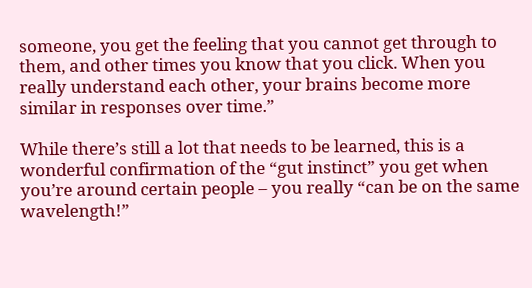someone, you get the feeling that you cannot get through to them, and other times you know that you click. When you really understand each other, your brains become more similar in responses over time.”

While there’s still a lot that needs to be learned, this is a wonderful confirmation of the “gut instinct” you get when you’re around certain people – you really “can be on the same wavelength!”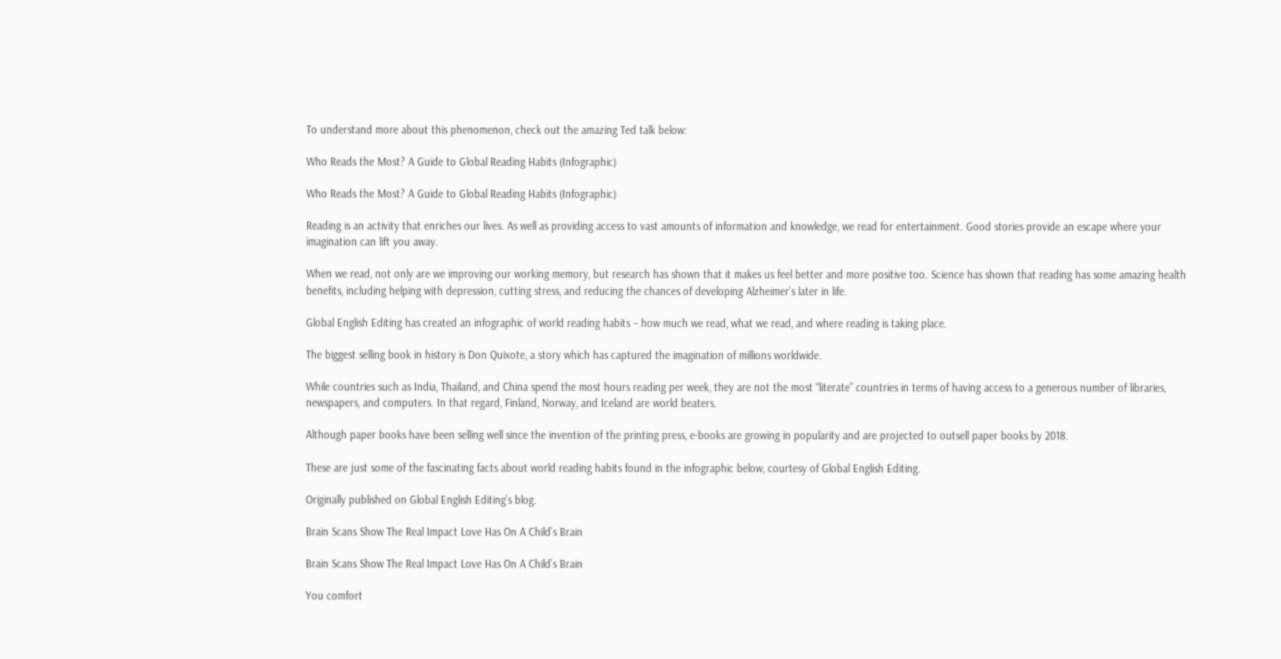To understand more about this phenomenon, check out the amazing Ted talk below:

Who Reads the Most? A Guide to Global Reading Habits (Infographic)

Who Reads the Most? A Guide to Global Reading Habits (Infographic)

Reading is an activity that enriches our lives. As well as providing access to vast amounts of information and knowledge, we read for entertainment. Good stories provide an escape where your imagination can lift you away.

When we read, not only are we improving our working memory, but research has shown that it makes us feel better and more positive too. Science has shown that reading has some amazing health benefits, including helping with depression, cutting stress, and reducing the chances of developing Alzheimer’s later in life.

Global English Editing has created an infographic of world reading habits – how much we read, what we read, and where reading is taking place.

The biggest selling book in history is Don Quixote, a story which has captured the imagination of millions worldwide.

While countries such as India, Thailand, and China spend the most hours reading per week, they are not the most “literate” countries in terms of having access to a generous number of libraries, newspapers, and computers. In that regard, Finland, Norway, and Iceland are world beaters.

Although paper books have been selling well since the invention of the printing press, e-books are growing in popularity and are projected to outsell paper books by 2018.

These are just some of the fascinating facts about world reading habits found in the infographic below, courtesy of Global English Editing.

Originally published on Global English Editing’s blog.

Brain Scans Show The Real Impact Love Has On A Child’s Brain

Brain Scans Show The Real Impact Love Has On A Child’s Brain

You comfort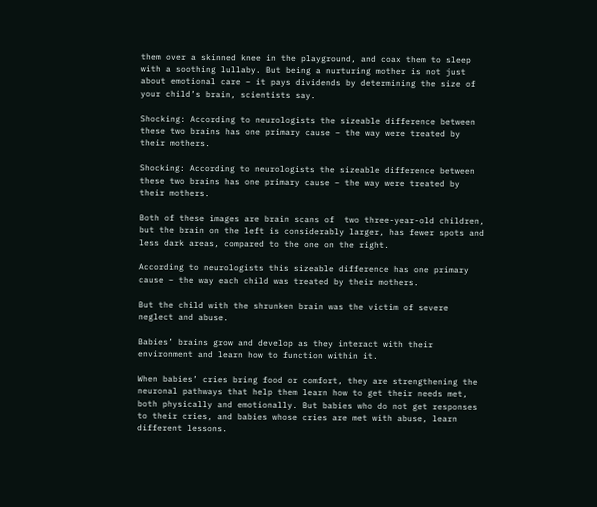them over a skinned knee in the playground, and coax them to sleep with a soothing lullaby. But being a nurturing mother is not just about emotional care – it pays dividends by determining the size of your child’s brain, scientists say.

Shocking: According to neurologists the sizeable difference between these two brains has one primary cause – the way were treated by their mothers.

Shocking: According to neurologists the sizeable difference between these two brains has one primary cause – the way were treated by their mothers.

Both of these images are brain scans of  two three-year-old children, but the brain on the left is considerably larger, has fewer spots and less dark areas, compared to the one on the right.

According to neurologists this sizeable difference has one primary cause – the way each child was treated by their mothers.

But the child with the shrunken brain was the victim of severe neglect and abuse.

Babies’ brains grow and develop as they interact with their environment and learn how to function within it.

When babies’ cries bring food or comfort, they are strengthening the neuronal pathways that help them learn how to get their needs met, both physically and emotionally. But babies who do not get responses to their cries, and babies whose cries are met with abuse, learn different lessons.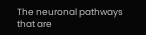The neuronal pathways that are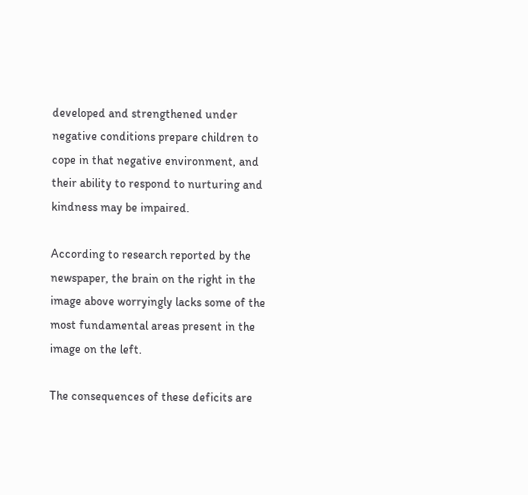developed and strengthened under negative conditions prepare children to cope in that negative environment, and their ability to respond to nurturing and kindness may be impaired.

According to research reported by the newspaper, the brain on the right in the image above worryingly lacks some of the most fundamental areas present in the image on the left.

The consequences of these deficits are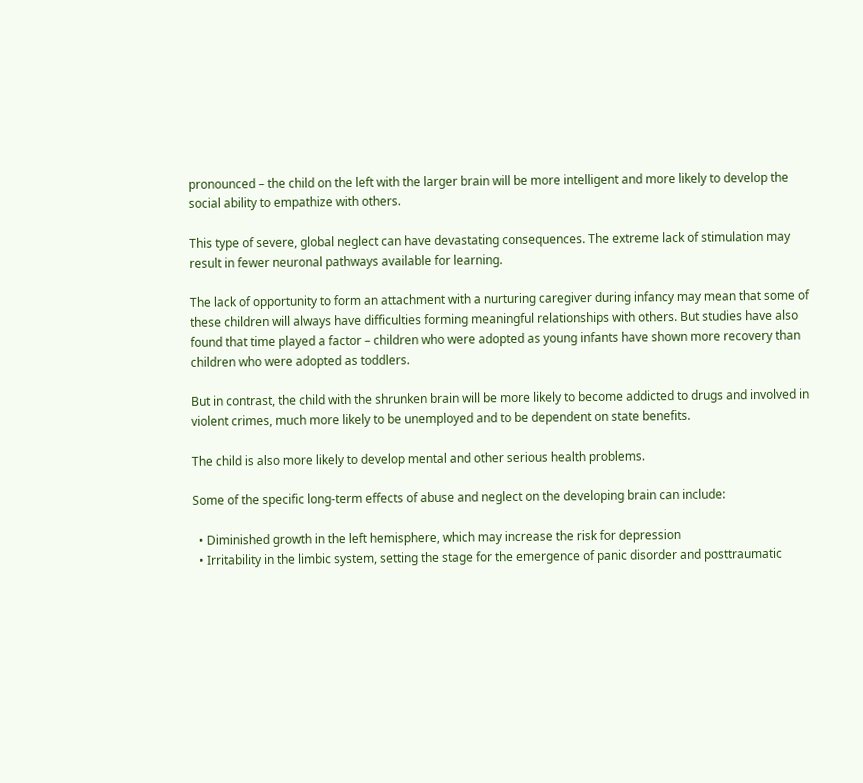pronounced – the child on the left with the larger brain will be more intelligent and more likely to develop the social ability to empathize with others.

This type of severe, global neglect can have devastating consequences. The extreme lack of stimulation may result in fewer neuronal pathways available for learning.

The lack of opportunity to form an attachment with a nurturing caregiver during infancy may mean that some of these children will always have difficulties forming meaningful relationships with others. But studies have also found that time played a factor – children who were adopted as young infants have shown more recovery than children who were adopted as toddlers.

But in contrast, the child with the shrunken brain will be more likely to become addicted to drugs and involved in violent crimes, much more likely to be unemployed and to be dependent on state benefits.

The child is also more likely to develop mental and other serious health problems.

Some of the specific long-term effects of abuse and neglect on the developing brain can include:

  • Diminished growth in the left hemisphere, which may increase the risk for depression
  • Irritability in the limbic system, setting the stage for the emergence of panic disorder and posttraumatic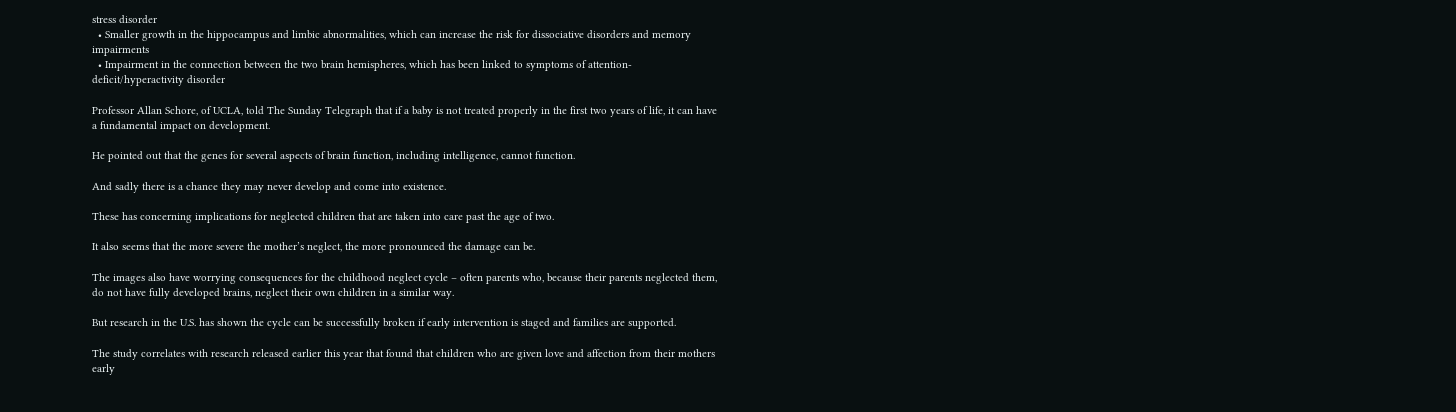stress disorder
  • Smaller growth in the hippocampus and limbic abnormalities, which can increase the risk for dissociative disorders and memory impairments
  • Impairment in the connection between the two brain hemispheres, which has been linked to symptoms of attention-deficit/hyperactivity disorder

Professor Allan Schore, of UCLA, told The Sunday Telegraph that if a baby is not treated properly in the first two years of life, it can have a fundamental impact on development.

He pointed out that the genes for several aspects of brain function, including intelligence, cannot function.

And sadly there is a chance they may never develop and come into existence.

These has concerning implications for neglected children that are taken into care past the age of two.

It also seems that the more severe the mother’s neglect, the more pronounced the damage can be.

The images also have worrying consequences for the childhood neglect cycle – often parents who, because their parents neglected them, do not have fully developed brains, neglect their own children in a similar way.

But research in the U.S. has shown the cycle can be successfully broken if early intervention is staged and families are supported.

The study correlates with research released earlier this year that found that children who are given love and affection from their mothers early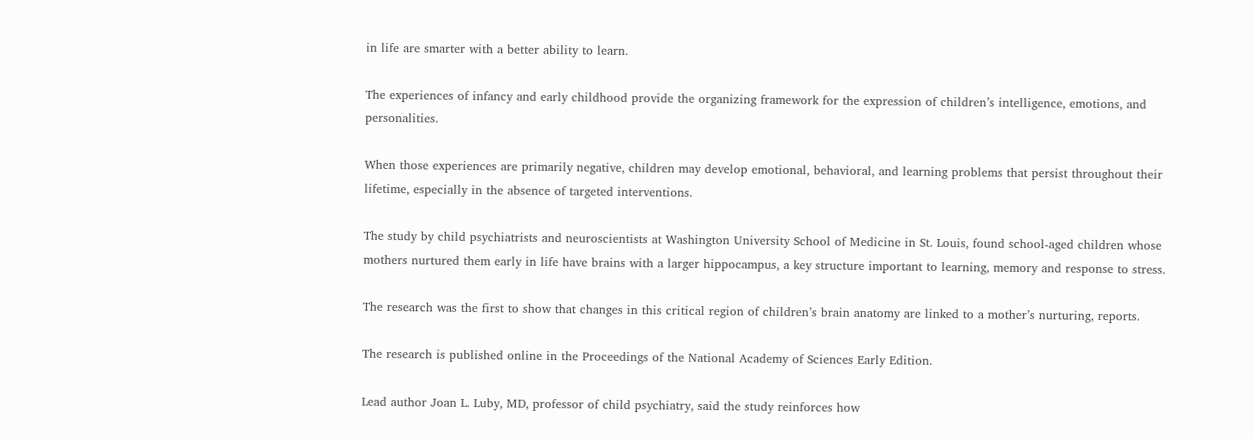in life are smarter with a better ability to learn.

The experiences of infancy and early childhood provide the organizing framework for the expression of children’s intelligence, emotions, and personalities.

When those experiences are primarily negative, children may develop emotional, behavioral, and learning problems that persist throughout their lifetime, especially in the absence of targeted interventions.

The study by child psychiatrists and neuroscientists at Washington University School of Medicine in St. Louis, found school-aged children whose mothers nurtured them early in life have brains with a larger hippocampus, a key structure important to learning, memory and response to stress.

The research was the first to show that changes in this critical region of children’s brain anatomy are linked to a mother’s nurturing, reports.

The research is published online in the Proceedings of the National Academy of Sciences Early Edition.

Lead author Joan L. Luby, MD, professor of child psychiatry, said the study reinforces how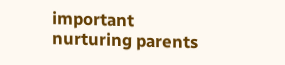important nurturing parents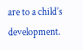are to a child’s development.